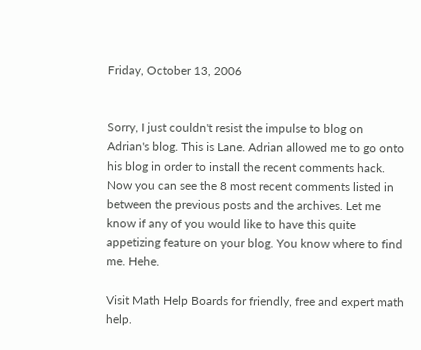Friday, October 13, 2006


Sorry, I just couldn't resist the impulse to blog on Adrian's blog. This is Lane. Adrian allowed me to go onto his blog in order to install the recent comments hack. Now you can see the 8 most recent comments listed in between the previous posts and the archives. Let me know if any of you would like to have this quite appetizing feature on your blog. You know where to find me. Hehe.

Visit Math Help Boards for friendly, free and expert math help.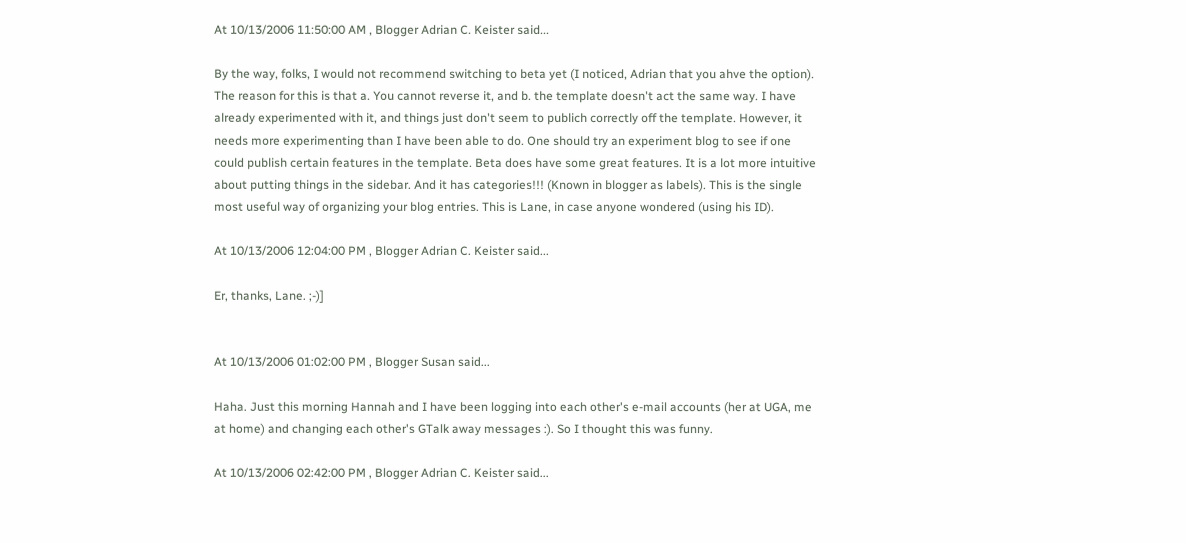At 10/13/2006 11:50:00 AM , Blogger Adrian C. Keister said...

By the way, folks, I would not recommend switching to beta yet (I noticed, Adrian that you ahve the option). The reason for this is that a. You cannot reverse it, and b. the template doesn't act the same way. I have already experimented with it, and things just don't seem to publich correctly off the template. However, it needs more experimenting than I have been able to do. One should try an experiment blog to see if one could publish certain features in the template. Beta does have some great features. It is a lot more intuitive about putting things in the sidebar. And it has categories!!! (Known in blogger as labels). This is the single most useful way of organizing your blog entries. This is Lane, in case anyone wondered (using his ID).

At 10/13/2006 12:04:00 PM , Blogger Adrian C. Keister said...

Er, thanks, Lane. ;-)]


At 10/13/2006 01:02:00 PM , Blogger Susan said...

Haha. Just this morning Hannah and I have been logging into each other's e-mail accounts (her at UGA, me at home) and changing each other's GTalk away messages :). So I thought this was funny.

At 10/13/2006 02:42:00 PM , Blogger Adrian C. Keister said...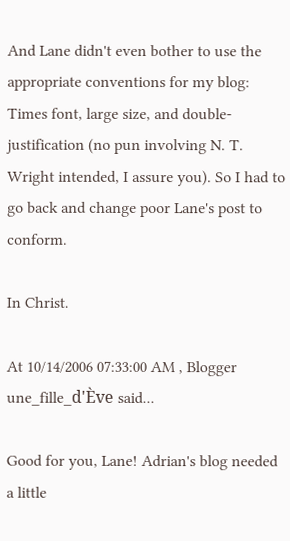And Lane didn't even bother to use the appropriate conventions for my blog: Times font, large size, and double-justification (no pun involving N. T. Wright intended, I assure you). So I had to go back and change poor Lane's post to conform.

In Christ.

At 10/14/2006 07:33:00 AM , Blogger une_fille_d'Ève said...

Good for you, Lane! Adrian's blog needed a little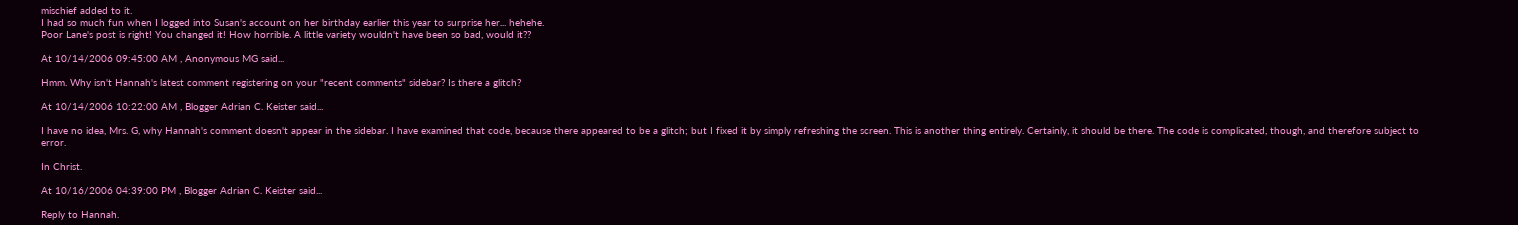mischief added to it.
I had so much fun when I logged into Susan's account on her birthday earlier this year to surprise her... hehehe.
Poor Lane's post is right! You changed it! How horrible. A little variety wouldn't have been so bad, would it??

At 10/14/2006 09:45:00 AM , Anonymous MG said...

Hmm. Why isn't Hannah's latest comment registering on your "recent comments" sidebar? Is there a glitch?

At 10/14/2006 10:22:00 AM , Blogger Adrian C. Keister said...

I have no idea, Mrs. G, why Hannah's comment doesn't appear in the sidebar. I have examined that code, because there appeared to be a glitch; but I fixed it by simply refreshing the screen. This is another thing entirely. Certainly, it should be there. The code is complicated, though, and therefore subject to error.

In Christ.

At 10/16/2006 04:39:00 PM , Blogger Adrian C. Keister said...

Reply to Hannah.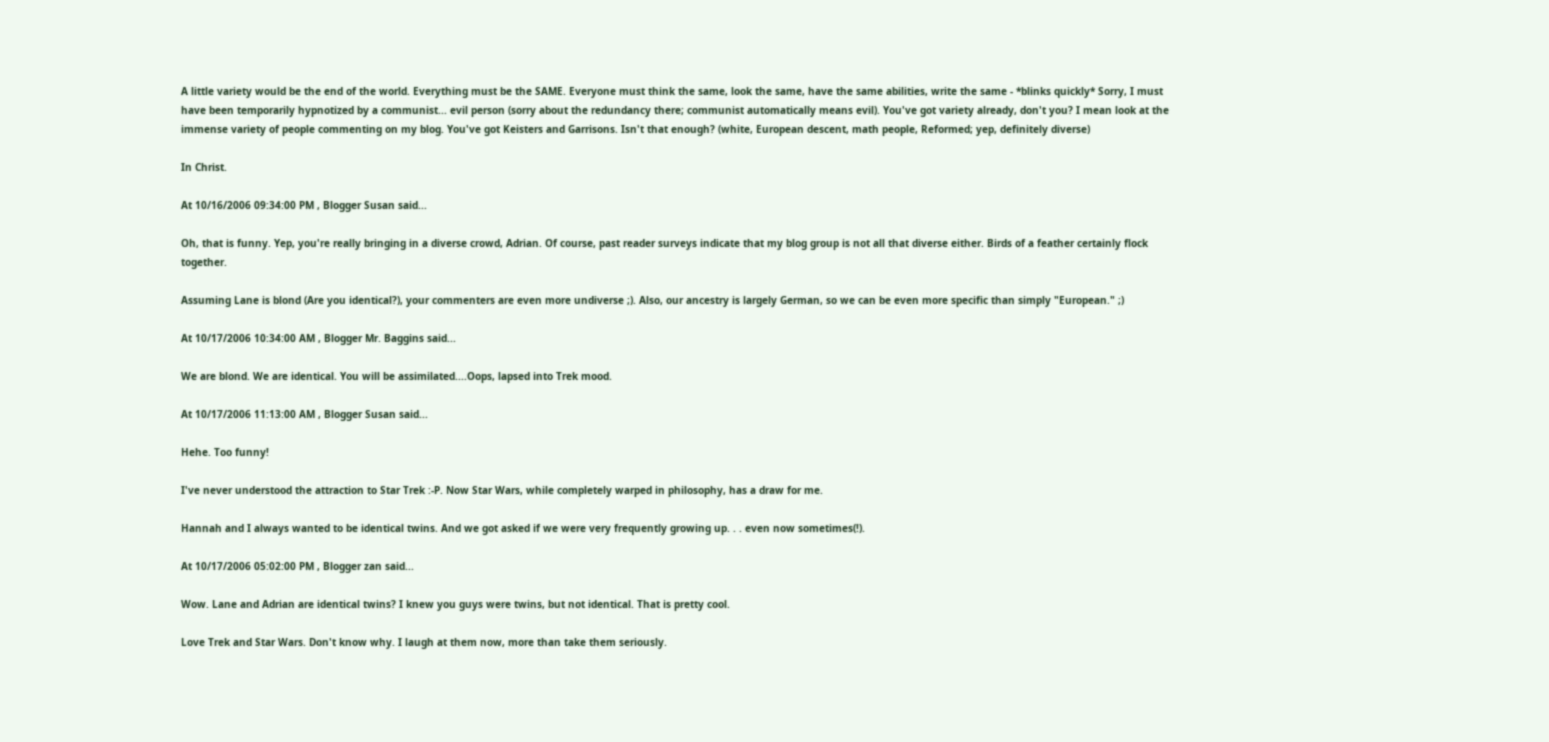A little variety would be the end of the world. Everything must be the SAME. Everyone must think the same, look the same, have the same abilities, write the same - *blinks quickly* Sorry, I must have been temporarily hypnotized by a communist... evil person (sorry about the redundancy there; communist automatically means evil). You've got variety already, don't you? I mean look at the immense variety of people commenting on my blog. You've got Keisters and Garrisons. Isn't that enough? (white, European descent, math people, Reformed; yep, definitely diverse)

In Christ.

At 10/16/2006 09:34:00 PM , Blogger Susan said...

Oh, that is funny. Yep, you're really bringing in a diverse crowd, Adrian. Of course, past reader surveys indicate that my blog group is not all that diverse either. Birds of a feather certainly flock together.

Assuming Lane is blond (Are you identical?), your commenters are even more undiverse ;). Also, our ancestry is largely German, so we can be even more specific than simply "European." ;)

At 10/17/2006 10:34:00 AM , Blogger Mr. Baggins said...

We are blond. We are identical. You will be assimilated....Oops, lapsed into Trek mood.

At 10/17/2006 11:13:00 AM , Blogger Susan said...

Hehe. Too funny!

I've never understood the attraction to Star Trek :-P. Now Star Wars, while completely warped in philosophy, has a draw for me.

Hannah and I always wanted to be identical twins. And we got asked if we were very frequently growing up. . . even now sometimes(!).

At 10/17/2006 05:02:00 PM , Blogger zan said...

Wow. Lane and Adrian are identical twins? I knew you guys were twins, but not identical. That is pretty cool.

Love Trek and Star Wars. Don't know why. I laugh at them now, more than take them seriously.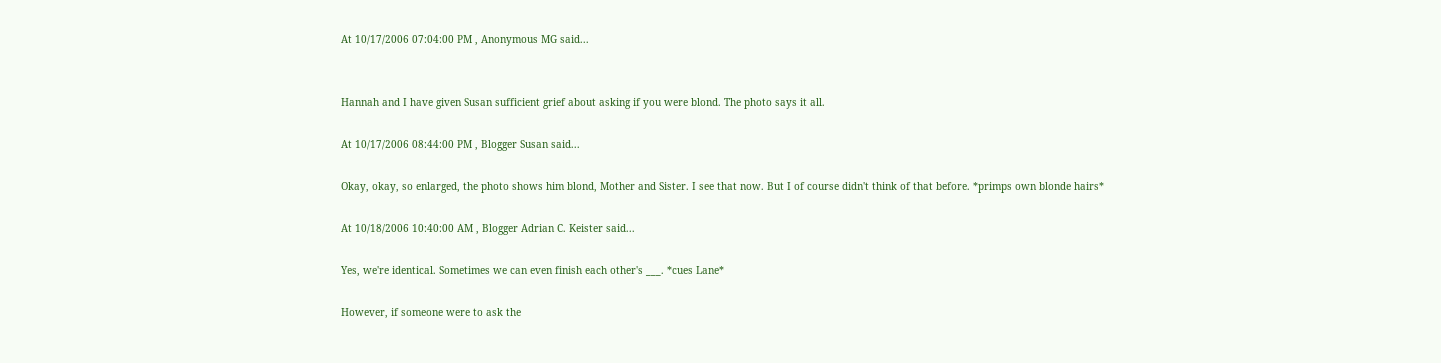At 10/17/2006 07:04:00 PM , Anonymous MG said...


Hannah and I have given Susan sufficient grief about asking if you were blond. The photo says it all.

At 10/17/2006 08:44:00 PM , Blogger Susan said...

Okay, okay, so enlarged, the photo shows him blond, Mother and Sister. I see that now. But I of course didn't think of that before. *primps own blonde hairs*

At 10/18/2006 10:40:00 AM , Blogger Adrian C. Keister said...

Yes, we're identical. Sometimes we can even finish each other's ___. *cues Lane*

However, if someone were to ask the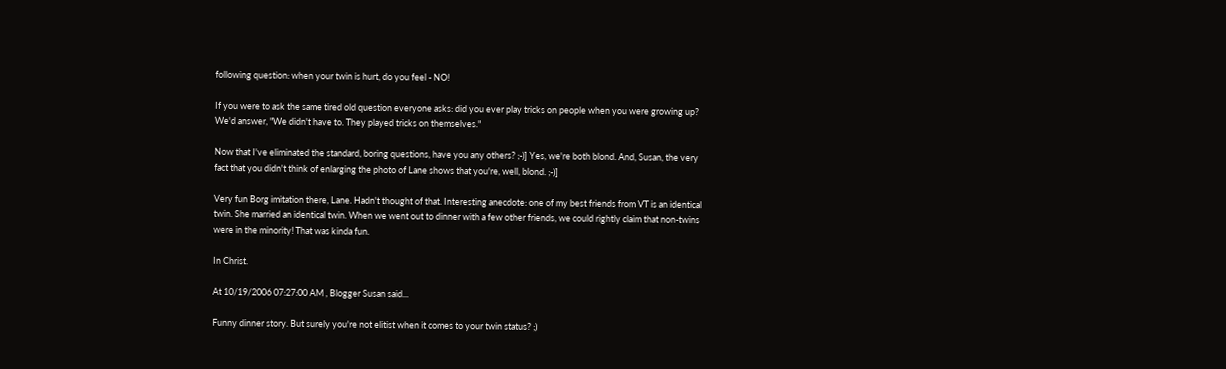following question: when your twin is hurt, do you feel - NO!

If you were to ask the same tired old question everyone asks: did you ever play tricks on people when you were growing up? We'd answer, "We didn't have to. They played tricks on themselves."

Now that I've eliminated the standard, boring questions, have you any others? ;-)] Yes, we're both blond. And, Susan, the very fact that you didn't think of enlarging the photo of Lane shows that you're, well, blond. ;-)]

Very fun Borg imitation there, Lane. Hadn't thought of that. Interesting anecdote: one of my best friends from VT is an identical twin. She married an identical twin. When we went out to dinner with a few other friends, we could rightly claim that non-twins were in the minority! That was kinda fun.

In Christ.

At 10/19/2006 07:27:00 AM , Blogger Susan said...

Funny dinner story. But surely you're not elitist when it comes to your twin status? ;)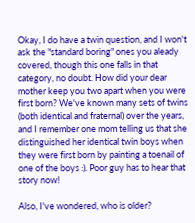Okay, I do have a twin question, and I won't ask the "standard boring" ones you aleady covered, though this one falls in that category, no doubt. How did your dear mother keep you two apart when you were first born? We've known many sets of twins (both identical and fraternal) over the years, and I remember one mom telling us that she distinguished her identical twin boys when they were first born by painting a toenail of one of the boys :). Poor guy has to hear that story now!

Also, I've wondered, who is older?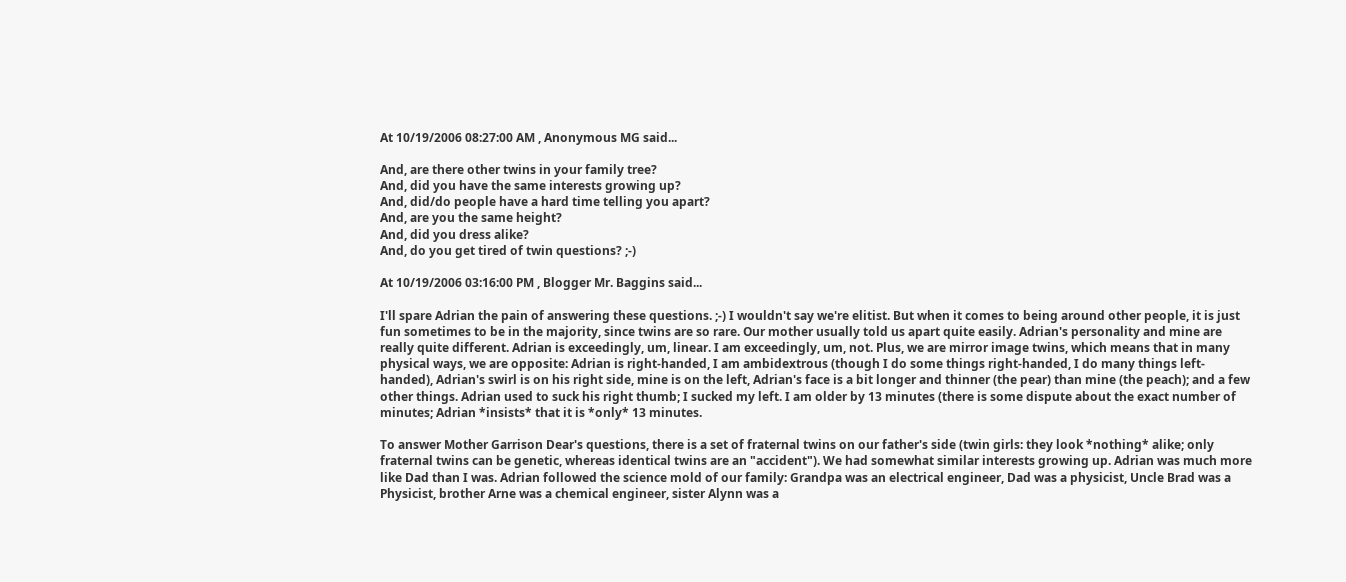At 10/19/2006 08:27:00 AM , Anonymous MG said...

And, are there other twins in your family tree?
And, did you have the same interests growing up?
And, did/do people have a hard time telling you apart?
And, are you the same height?
And, did you dress alike?
And, do you get tired of twin questions? ;-)

At 10/19/2006 03:16:00 PM , Blogger Mr. Baggins said...

I'll spare Adrian the pain of answering these questions. ;-) I wouldn't say we're elitist. But when it comes to being around other people, it is just fun sometimes to be in the majority, since twins are so rare. Our mother usually told us apart quite easily. Adrian's personality and mine are really quite different. Adrian is exceedingly, um, linear. I am exceedingly, um, not. Plus, we are mirror image twins, which means that in many physical ways, we are opposite: Adrian is right-handed, I am ambidextrous (though I do some things right-handed, I do many things left-handed), Adrian's swirl is on his right side, mine is on the left, Adrian's face is a bit longer and thinner (the pear) than mine (the peach); and a few other things. Adrian used to suck his right thumb; I sucked my left. I am older by 13 minutes (there is some dispute about the exact number of minutes; Adrian *insists* that it is *only* 13 minutes.

To answer Mother Garrison Dear's questions, there is a set of fraternal twins on our father's side (twin girls: they look *nothing* alike; only fraternal twins can be genetic, whereas identical twins are an "accident"). We had somewhat similar interests growing up. Adrian was much more like Dad than I was. Adrian followed the science mold of our family: Grandpa was an electrical engineer, Dad was a physicist, Uncle Brad was a Physicist, brother Arne was a chemical engineer, sister Alynn was a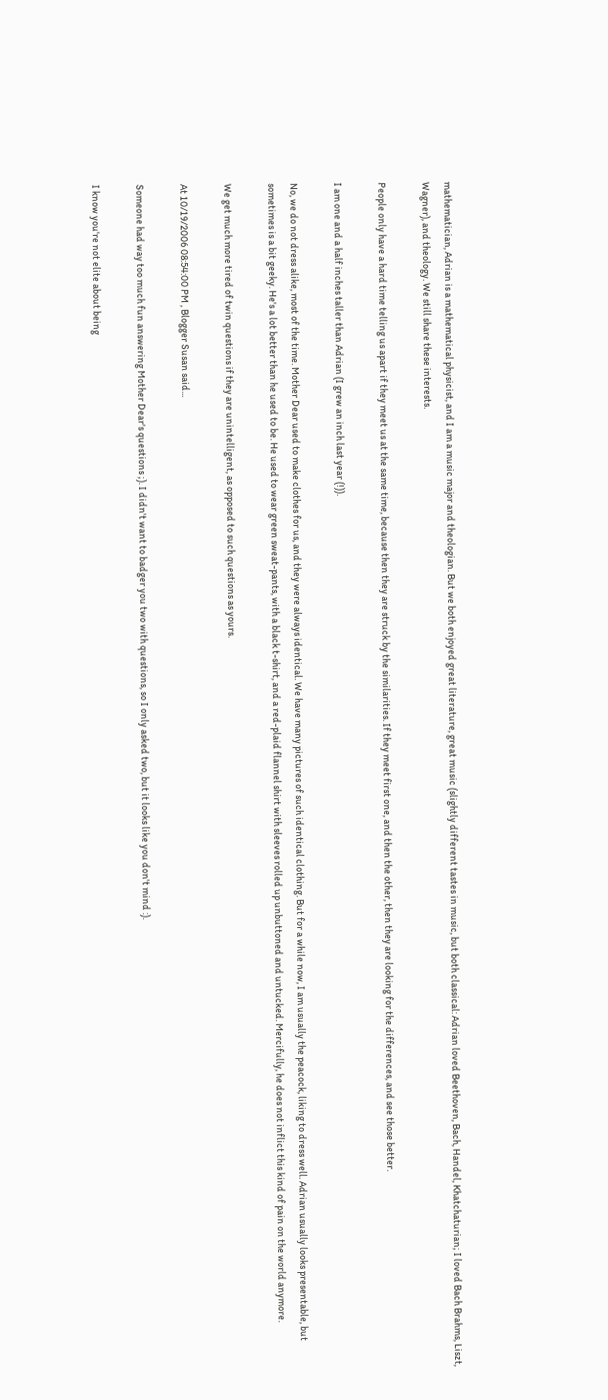mathematician, Adrian is a mathematical physicist, and I am a music major and theologian. But we both enjoyed great literature, great music (slightly different tastes in music, but both classical: Adrian loved Beethoven, Bach, Handel, Khatchaturian; I loved Bach Brahms, Liszt, Wagner), and theology. We still share these interests.

People only have a hard time telling us apart if they meet us at the same time, because then they are struck by the similarities. If they meet first one, and then the other, then they are looking for the differences, and see those better.

I am one and a half inches taller than Adrian (I grew an inch last year (!)).

No, we do not dress alike, most of the time. Mother Dear used to make clothes for us, and they were always identical. We have many pictures of such identical clothing. But for a while now, I am usually the peacock, liking to dress well. Adrian usually looks presentable, but sometimes is a bit geeky. He's a lot better than he used to be. He used to wear green sweat-pants, with a black t-shirt, and a red-plaid flannel shirt with sleeves rolled up unbuttoned and untucked. Mercifully, he does not inflict this kind of pain on the world anymore.

We get much more tired of twin questions if they are unintelligent, as opposed to such questions as yours.

At 10/19/2006 08:54:00 PM , Blogger Susan said...

Someone had way too much fun answering Mother Dear's questions ;). I didn't want to badger you two with questions, so I only asked two, but it looks like you don't mind :).

I know you're not elite about being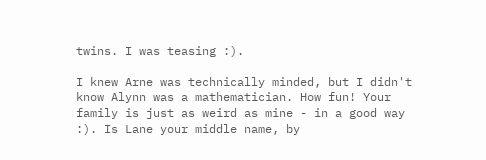twins. I was teasing :).

I knew Arne was technically minded, but I didn't know Alynn was a mathematician. How fun! Your family is just as weird as mine - in a good way :). Is Lane your middle name, by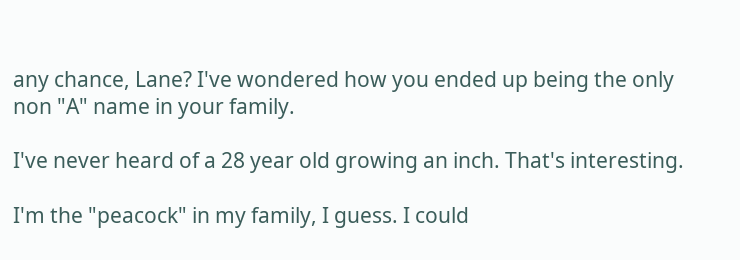any chance, Lane? I've wondered how you ended up being the only non "A" name in your family.

I've never heard of a 28 year old growing an inch. That's interesting.

I'm the "peacock" in my family, I guess. I could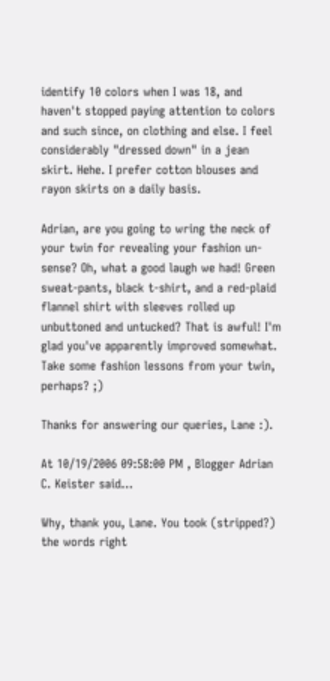identify 10 colors when I was 18, and haven't stopped paying attention to colors and such since, on clothing and else. I feel considerably "dressed down" in a jean skirt. Hehe. I prefer cotton blouses and rayon skirts on a daily basis.

Adrian, are you going to wring the neck of your twin for revealing your fashion un-sense? Oh, what a good laugh we had! Green sweat-pants, black t-shirt, and a red-plaid flannel shirt with sleeves rolled up unbuttoned and untucked? That is awful! I'm glad you've apparently improved somewhat. Take some fashion lessons from your twin, perhaps? ;)

Thanks for answering our queries, Lane :).

At 10/19/2006 09:58:00 PM , Blogger Adrian C. Keister said...

Why, thank you, Lane. You took (stripped?) the words right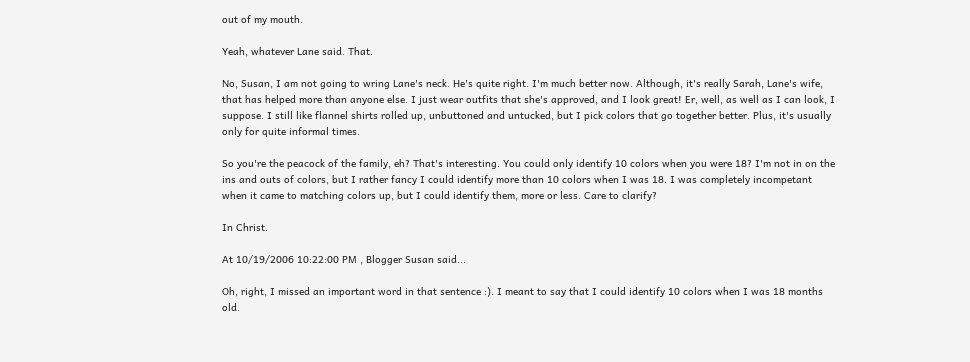out of my mouth.

Yeah, whatever Lane said. That.

No, Susan, I am not going to wring Lane's neck. He's quite right. I'm much better now. Although, it's really Sarah, Lane's wife, that has helped more than anyone else. I just wear outfits that she's approved, and I look great! Er, well, as well as I can look, I suppose. I still like flannel shirts rolled up, unbuttoned and untucked, but I pick colors that go together better. Plus, it's usually only for quite informal times.

So you're the peacock of the family, eh? That's interesting. You could only identify 10 colors when you were 18? I'm not in on the ins and outs of colors, but I rather fancy I could identify more than 10 colors when I was 18. I was completely incompetant when it came to matching colors up, but I could identify them, more or less. Care to clarify?

In Christ.

At 10/19/2006 10:22:00 PM , Blogger Susan said...

Oh, right, I missed an important word in that sentence :). I meant to say that I could identify 10 colors when I was 18 months old.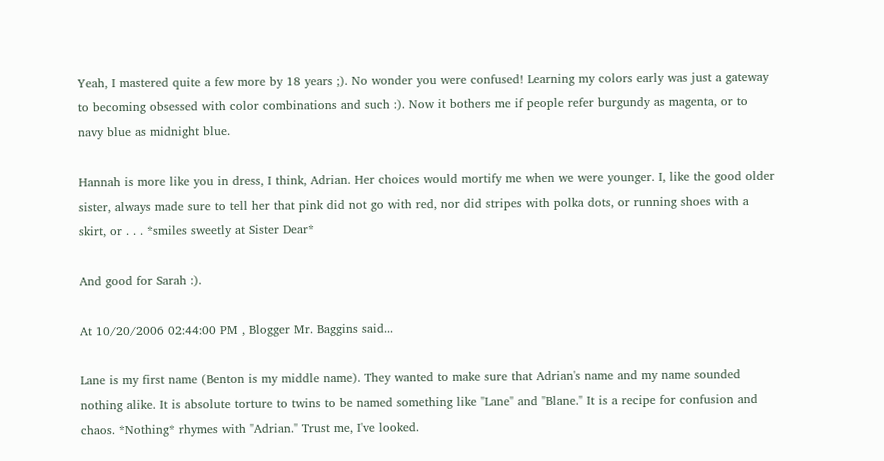Yeah, I mastered quite a few more by 18 years ;). No wonder you were confused! Learning my colors early was just a gateway to becoming obsessed with color combinations and such :). Now it bothers me if people refer burgundy as magenta, or to navy blue as midnight blue.

Hannah is more like you in dress, I think, Adrian. Her choices would mortify me when we were younger. I, like the good older sister, always made sure to tell her that pink did not go with red, nor did stripes with polka dots, or running shoes with a skirt, or . . . *smiles sweetly at Sister Dear*

And good for Sarah :).

At 10/20/2006 02:44:00 PM , Blogger Mr. Baggins said...

Lane is my first name (Benton is my middle name). They wanted to make sure that Adrian's name and my name sounded nothing alike. It is absolute torture to twins to be named something like "Lane" and "Blane." It is a recipe for confusion and chaos. *Nothing* rhymes with "Adrian." Trust me, I've looked.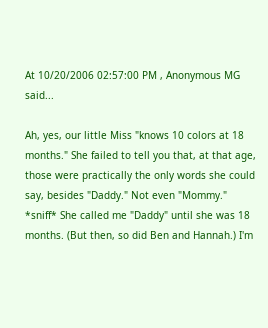At 10/20/2006 02:57:00 PM , Anonymous MG said...

Ah, yes, our little Miss "knows 10 colors at 18 months." She failed to tell you that, at that age, those were practically the only words she could say, besides "Daddy." Not even "Mommy." *sniff* She called me "Daddy" until she was 18 months. (But then, so did Ben and Hannah.) I'm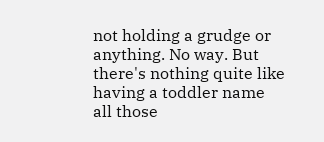not holding a grudge or anything. No way. But there's nothing quite like having a toddler name all those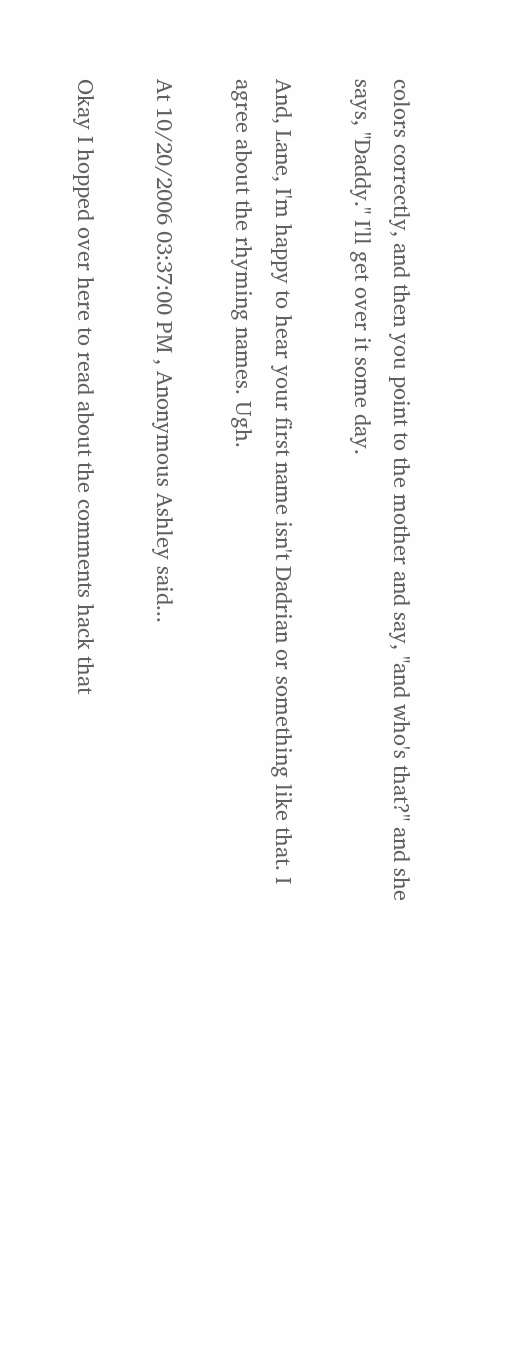colors correctly, and then you point to the mother and say, "and who's that?" and she says, "Daddy." I'll get over it some day.

And, Lane, I'm happy to hear your first name isn't Dadrian or something like that. I agree about the rhyming names. Ugh.

At 10/20/2006 03:37:00 PM , Anonymous Ashley said...

Okay I hopped over here to read about the comments hack that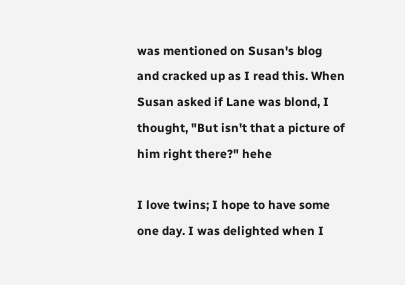was mentioned on Susan's blog and cracked up as I read this. When Susan asked if Lane was blond, I thought, "But isn't that a picture of him right there?" hehe

I love twins; I hope to have some one day. I was delighted when I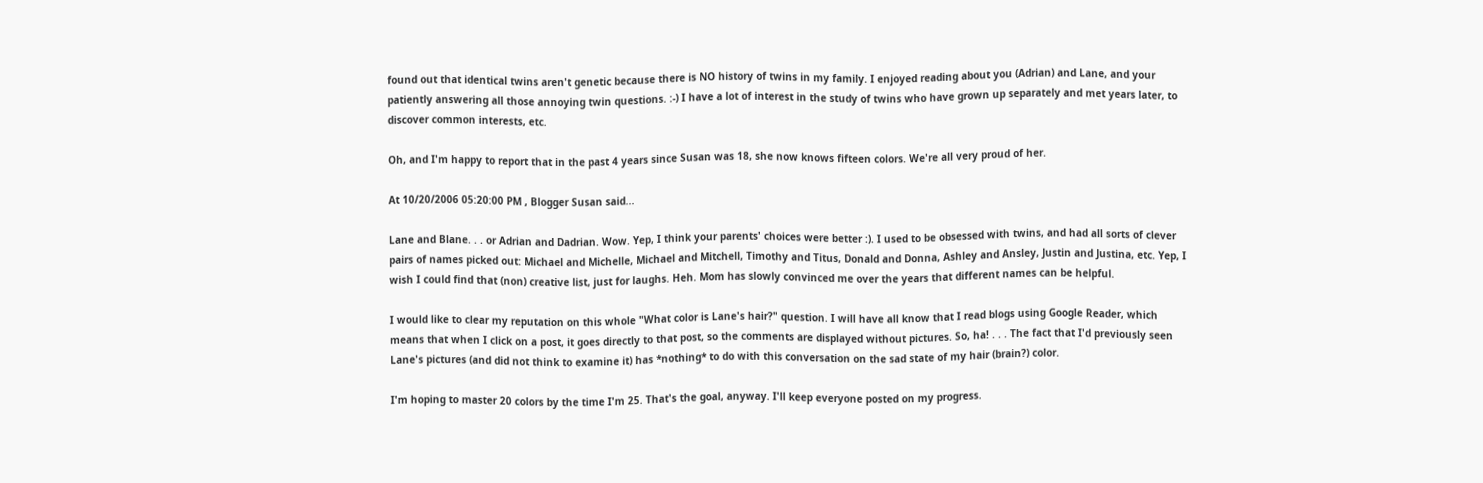found out that identical twins aren't genetic because there is NO history of twins in my family. I enjoyed reading about you (Adrian) and Lane, and your patiently answering all those annoying twin questions. :-) I have a lot of interest in the study of twins who have grown up separately and met years later, to discover common interests, etc.

Oh, and I'm happy to report that in the past 4 years since Susan was 18, she now knows fifteen colors. We're all very proud of her.

At 10/20/2006 05:20:00 PM , Blogger Susan said...

Lane and Blane. . . or Adrian and Dadrian. Wow. Yep, I think your parents' choices were better :). I used to be obsessed with twins, and had all sorts of clever pairs of names picked out: Michael and Michelle, Michael and Mitchell, Timothy and Titus, Donald and Donna, Ashley and Ansley, Justin and Justina, etc. Yep, I wish I could find that (non) creative list, just for laughs. Heh. Mom has slowly convinced me over the years that different names can be helpful.

I would like to clear my reputation on this whole "What color is Lane's hair?" question. I will have all know that I read blogs using Google Reader, which means that when I click on a post, it goes directly to that post, so the comments are displayed without pictures. So, ha! . . . The fact that I'd previously seen Lane's pictures (and did not think to examine it) has *nothing* to do with this conversation on the sad state of my hair (brain?) color.

I'm hoping to master 20 colors by the time I'm 25. That's the goal, anyway. I'll keep everyone posted on my progress.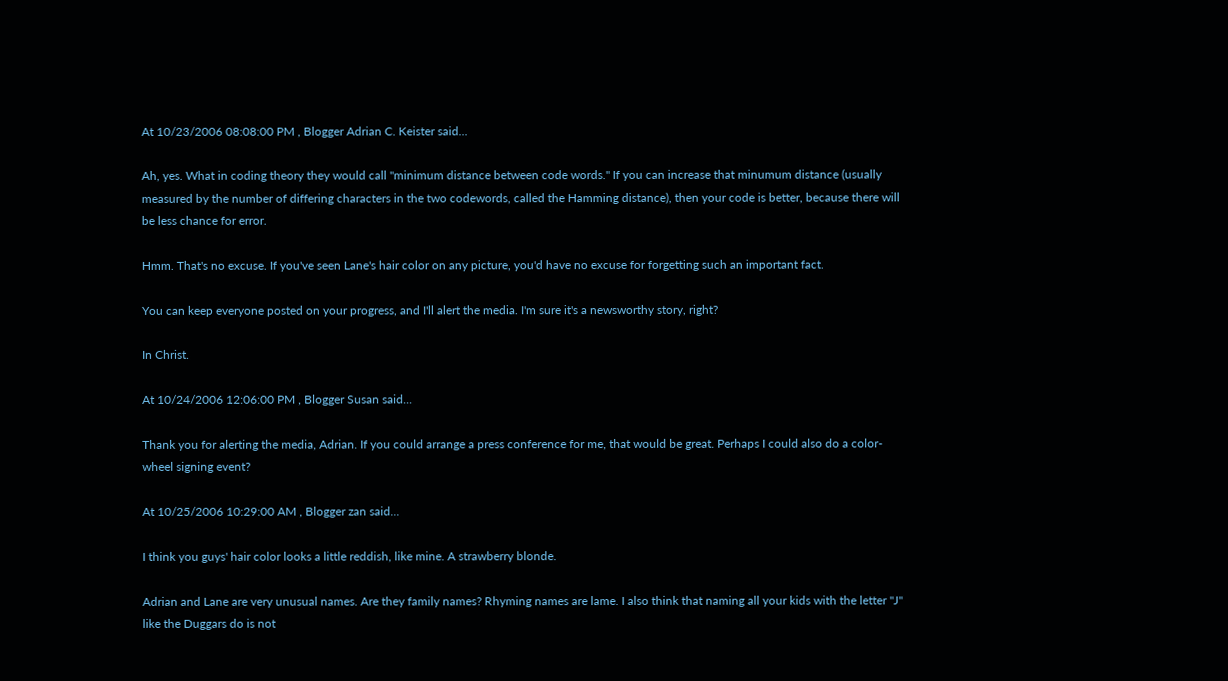At 10/23/2006 08:08:00 PM , Blogger Adrian C. Keister said...

Ah, yes. What in coding theory they would call "minimum distance between code words." If you can increase that minumum distance (usually measured by the number of differing characters in the two codewords, called the Hamming distance), then your code is better, because there will be less chance for error.

Hmm. That's no excuse. If you've seen Lane's hair color on any picture, you'd have no excuse for forgetting such an important fact.

You can keep everyone posted on your progress, and I'll alert the media. I'm sure it's a newsworthy story, right?

In Christ.

At 10/24/2006 12:06:00 PM , Blogger Susan said...

Thank you for alerting the media, Adrian. If you could arrange a press conference for me, that would be great. Perhaps I could also do a color-wheel signing event?

At 10/25/2006 10:29:00 AM , Blogger zan said...

I think you guys' hair color looks a little reddish, like mine. A strawberry blonde.

Adrian and Lane are very unusual names. Are they family names? Rhyming names are lame. I also think that naming all your kids with the letter "J" like the Duggars do is not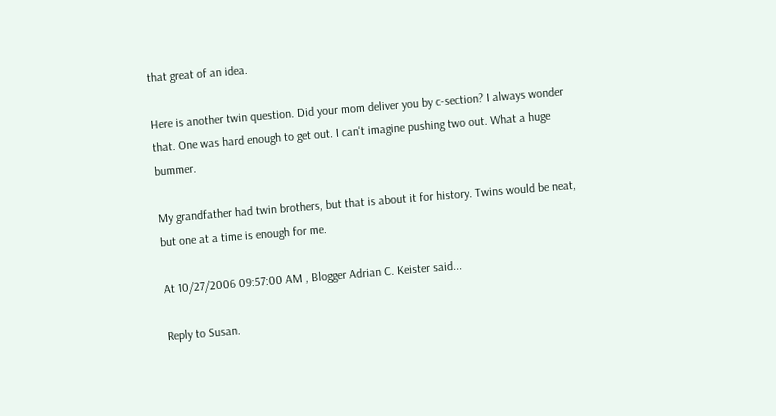that great of an idea.

Here is another twin question. Did your mom deliver you by c-section? I always wonder that. One was hard enough to get out. I can't imagine pushing two out. What a huge bummer.

My grandfather had twin brothers, but that is about it for history. Twins would be neat, but one at a time is enough for me.

At 10/27/2006 09:57:00 AM , Blogger Adrian C. Keister said...

Reply to Susan.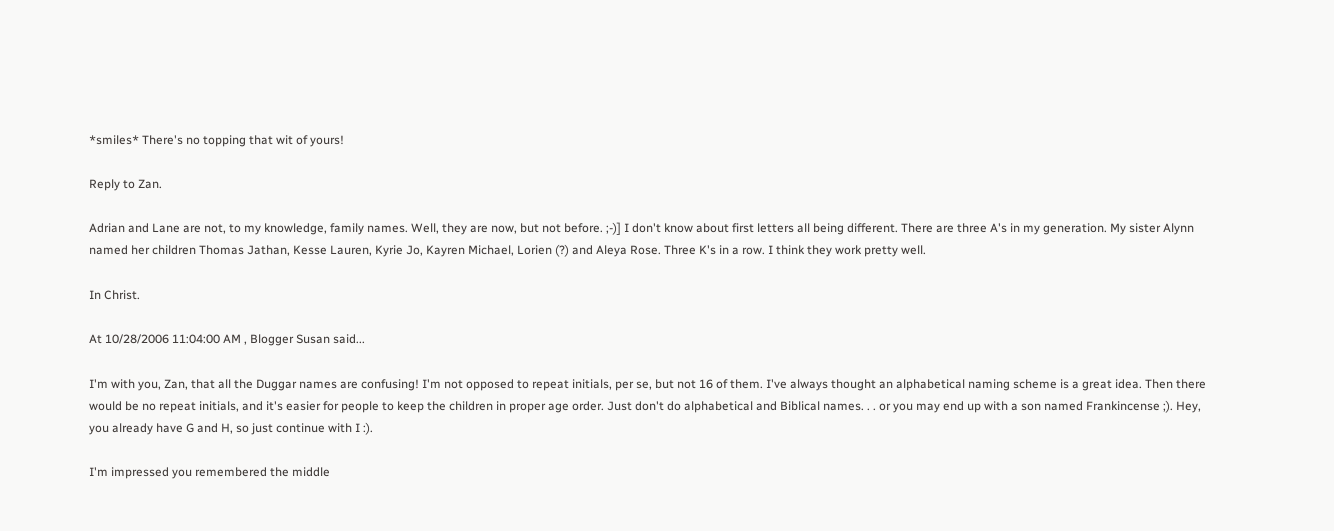*smiles* There's no topping that wit of yours!

Reply to Zan.

Adrian and Lane are not, to my knowledge, family names. Well, they are now, but not before. ;-)] I don't know about first letters all being different. There are three A's in my generation. My sister Alynn named her children Thomas Jathan, Kesse Lauren, Kyrie Jo, Kayren Michael, Lorien (?) and Aleya Rose. Three K's in a row. I think they work pretty well.

In Christ.

At 10/28/2006 11:04:00 AM , Blogger Susan said...

I'm with you, Zan, that all the Duggar names are confusing! I'm not opposed to repeat initials, per se, but not 16 of them. I've always thought an alphabetical naming scheme is a great idea. Then there would be no repeat initials, and it's easier for people to keep the children in proper age order. Just don't do alphabetical and Biblical names. . . or you may end up with a son named Frankincense ;). Hey, you already have G and H, so just continue with I :).

I'm impressed you remembered the middle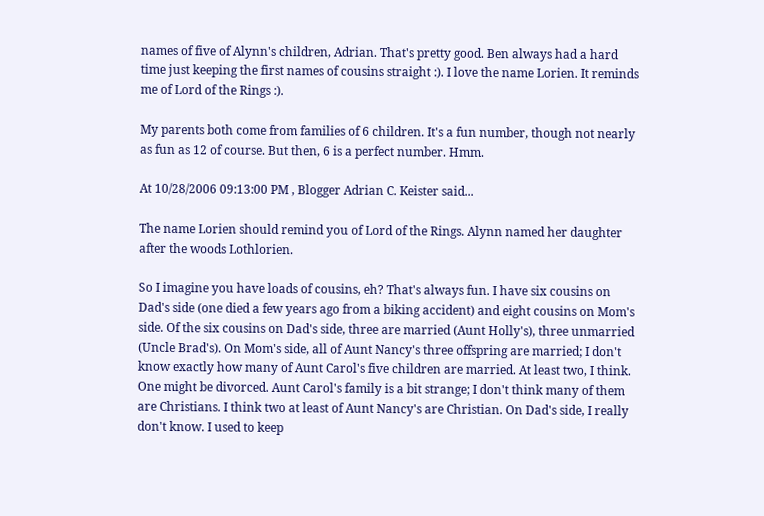names of five of Alynn's children, Adrian. That's pretty good. Ben always had a hard time just keeping the first names of cousins straight :). I love the name Lorien. It reminds me of Lord of the Rings :).

My parents both come from families of 6 children. It's a fun number, though not nearly as fun as 12 of course. But then, 6 is a perfect number. Hmm.

At 10/28/2006 09:13:00 PM , Blogger Adrian C. Keister said...

The name Lorien should remind you of Lord of the Rings. Alynn named her daughter after the woods Lothlorien.

So I imagine you have loads of cousins, eh? That's always fun. I have six cousins on Dad's side (one died a few years ago from a biking accident) and eight cousins on Mom's side. Of the six cousins on Dad's side, three are married (Aunt Holly's), three unmarried (Uncle Brad's). On Mom's side, all of Aunt Nancy's three offspring are married; I don't know exactly how many of Aunt Carol's five children are married. At least two, I think. One might be divorced. Aunt Carol's family is a bit strange; I don't think many of them are Christians. I think two at least of Aunt Nancy's are Christian. On Dad's side, I really don't know. I used to keep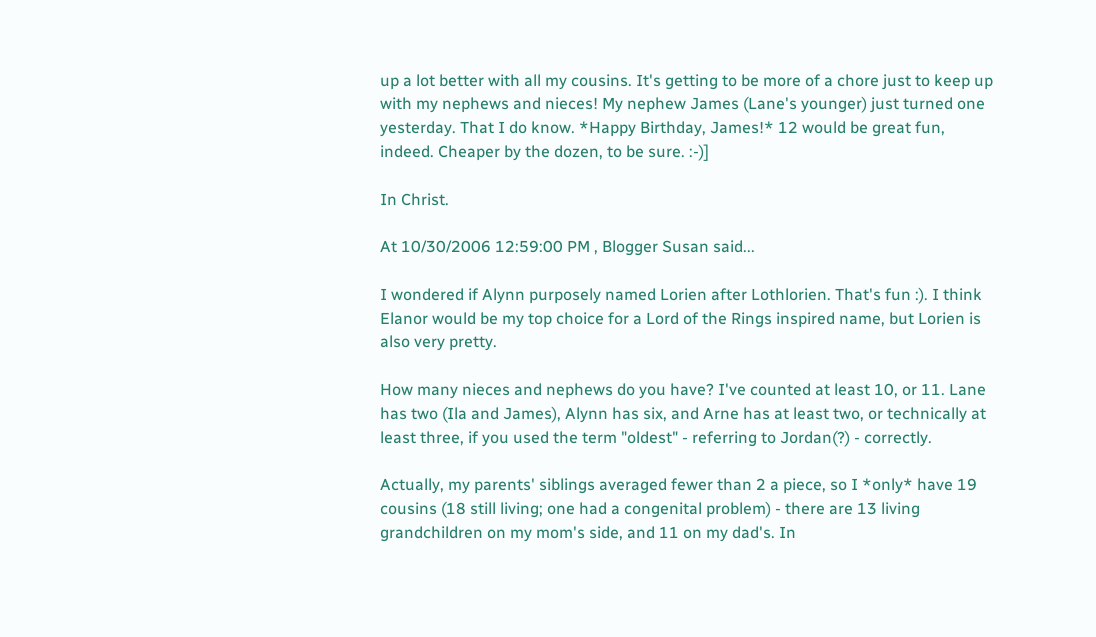up a lot better with all my cousins. It's getting to be more of a chore just to keep up with my nephews and nieces! My nephew James (Lane's younger) just turned one yesterday. That I do know. *Happy Birthday, James!* 12 would be great fun, indeed. Cheaper by the dozen, to be sure. :-)]

In Christ.

At 10/30/2006 12:59:00 PM , Blogger Susan said...

I wondered if Alynn purposely named Lorien after Lothlorien. That's fun :). I think Elanor would be my top choice for a Lord of the Rings inspired name, but Lorien is also very pretty.

How many nieces and nephews do you have? I've counted at least 10, or 11. Lane has two (Ila and James), Alynn has six, and Arne has at least two, or technically at least three, if you used the term "oldest" - referring to Jordan(?) - correctly.

Actually, my parents' siblings averaged fewer than 2 a piece, so I *only* have 19 cousins (18 still living; one had a congenital problem) - there are 13 living grandchildren on my mom's side, and 11 on my dad's. In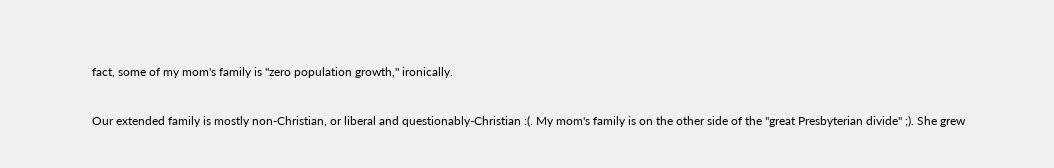fact, some of my mom's family is "zero population growth," ironically.

Our extended family is mostly non-Christian, or liberal and questionably-Christian :(. My mom's family is on the other side of the "great Presbyterian divide" ;). She grew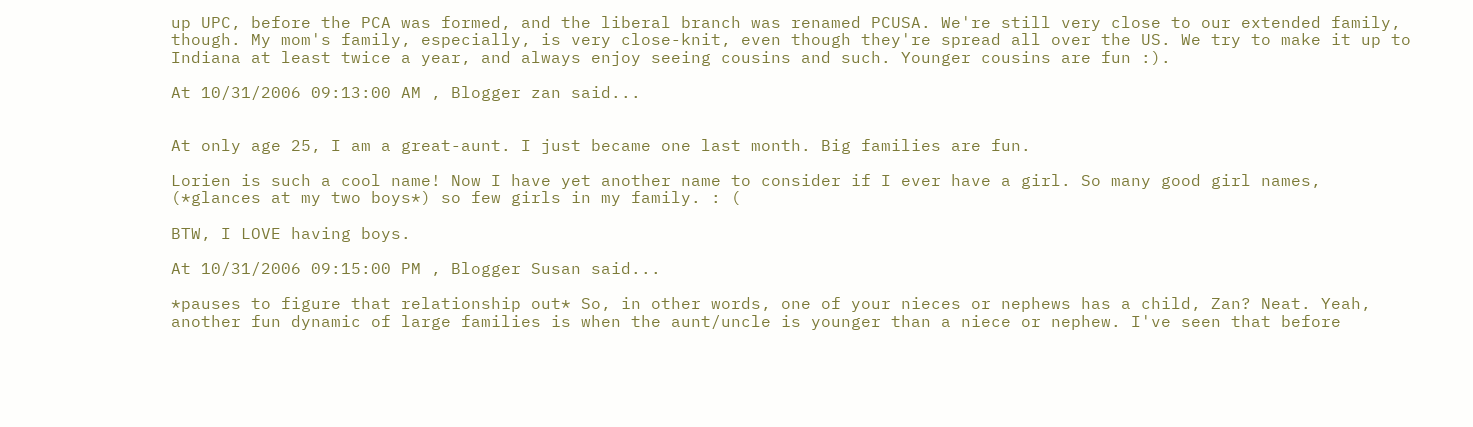up UPC, before the PCA was formed, and the liberal branch was renamed PCUSA. We're still very close to our extended family, though. My mom's family, especially, is very close-knit, even though they're spread all over the US. We try to make it up to Indiana at least twice a year, and always enjoy seeing cousins and such. Younger cousins are fun :).

At 10/31/2006 09:13:00 AM , Blogger zan said...


At only age 25, I am a great-aunt. I just became one last month. Big families are fun.

Lorien is such a cool name! Now I have yet another name to consider if I ever have a girl. So many good girl names, (*glances at my two boys*) so few girls in my family. : (

BTW, I LOVE having boys.

At 10/31/2006 09:15:00 PM , Blogger Susan said...

*pauses to figure that relationship out* So, in other words, one of your nieces or nephews has a child, Zan? Neat. Yeah, another fun dynamic of large families is when the aunt/uncle is younger than a niece or nephew. I've seen that before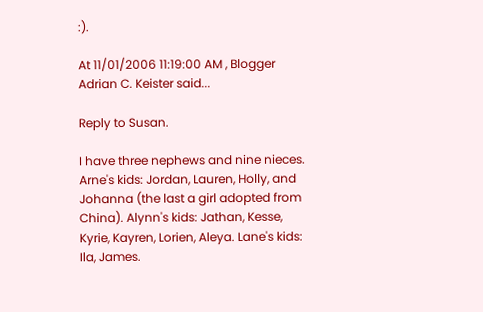:).

At 11/01/2006 11:19:00 AM , Blogger Adrian C. Keister said...

Reply to Susan.

I have three nephews and nine nieces. Arne's kids: Jordan, Lauren, Holly, and Johanna (the last a girl adopted from China). Alynn's kids: Jathan, Kesse, Kyrie, Kayren, Lorien, Aleya. Lane's kids: Ila, James.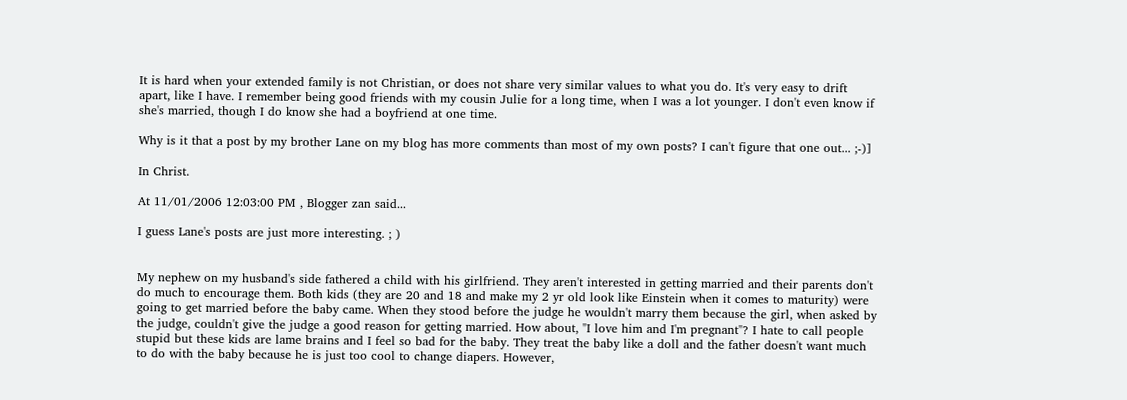It is hard when your extended family is not Christian, or does not share very similar values to what you do. It's very easy to drift apart, like I have. I remember being good friends with my cousin Julie for a long time, when I was a lot younger. I don't even know if she's married, though I do know she had a boyfriend at one time.

Why is it that a post by my brother Lane on my blog has more comments than most of my own posts? I can't figure that one out... ;-)]

In Christ.

At 11/01/2006 12:03:00 PM , Blogger zan said...

I guess Lane's posts are just more interesting. ; )


My nephew on my husband's side fathered a child with his girlfriend. They aren't interested in getting married and their parents don't do much to encourage them. Both kids (they are 20 and 18 and make my 2 yr old look like Einstein when it comes to maturity) were going to get married before the baby came. When they stood before the judge he wouldn't marry them because the girl, when asked by the judge, couldn't give the judge a good reason for getting married. How about, "I love him and I'm pregnant"? I hate to call people stupid but these kids are lame brains and I feel so bad for the baby. They treat the baby like a doll and the father doesn't want much to do with the baby because he is just too cool to change diapers. However,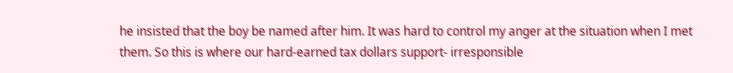he insisted that the boy be named after him. It was hard to control my anger at the situation when I met them. So this is where our hard-earned tax dollars support- irresponsible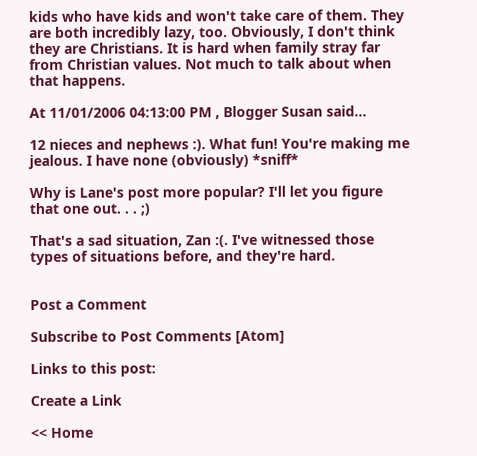kids who have kids and won't take care of them. They are both incredibly lazy, too. Obviously, I don't think they are Christians. It is hard when family stray far from Christian values. Not much to talk about when that happens.

At 11/01/2006 04:13:00 PM , Blogger Susan said...

12 nieces and nephews :). What fun! You're making me jealous. I have none (obviously) *sniff*

Why is Lane's post more popular? I'll let you figure that one out. . . ;)

That's a sad situation, Zan :(. I've witnessed those types of situations before, and they're hard.


Post a Comment

Subscribe to Post Comments [Atom]

Links to this post:

Create a Link

<< Home